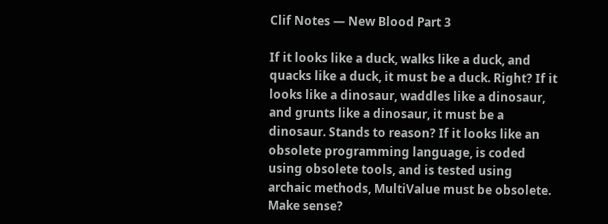Clif Notes — New Blood Part 3

If it looks like a duck, walks like a duck, and quacks like a duck, it must be a duck. Right? If it looks like a dinosaur, waddles like a dinosaur, and grunts like a dinosaur, it must be a dinosaur. Stands to reason? If it looks like an obsolete programming language, is coded using obsolete tools, and is tested using archaic methods, MultiValue must be obsolete. Make sense?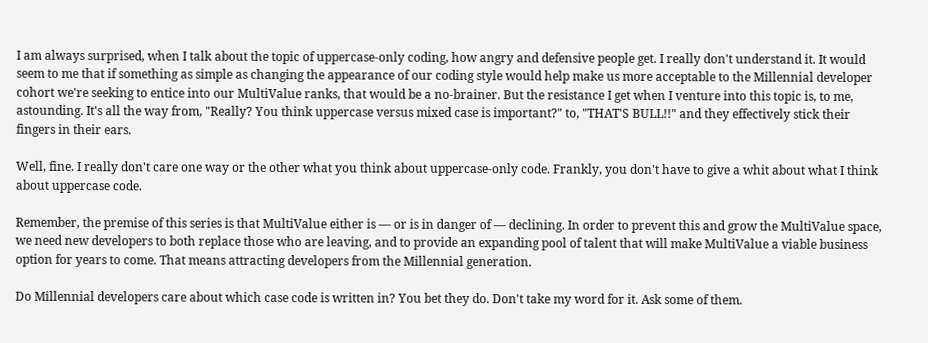I am always surprised, when I talk about the topic of uppercase-only coding, how angry and defensive people get. I really don't understand it. It would seem to me that if something as simple as changing the appearance of our coding style would help make us more acceptable to the Millennial developer cohort we're seeking to entice into our MultiValue ranks, that would be a no-brainer. But the resistance I get when I venture into this topic is, to me, astounding. It's all the way from, "Really? You think uppercase versus mixed case is important?" to, "THAT'S BULL!!" and they effectively stick their fingers in their ears.

Well, fine. I really don't care one way or the other what you think about uppercase-only code. Frankly, you don't have to give a whit about what I think about uppercase code.

Remember, the premise of this series is that MultiValue either is — or is in danger of — declining. In order to prevent this and grow the MultiValue space, we need new developers to both replace those who are leaving, and to provide an expanding pool of talent that will make MultiValue a viable business option for years to come. That means attracting developers from the Millennial generation.

Do Millennial developers care about which case code is written in? You bet they do. Don't take my word for it. Ask some of them.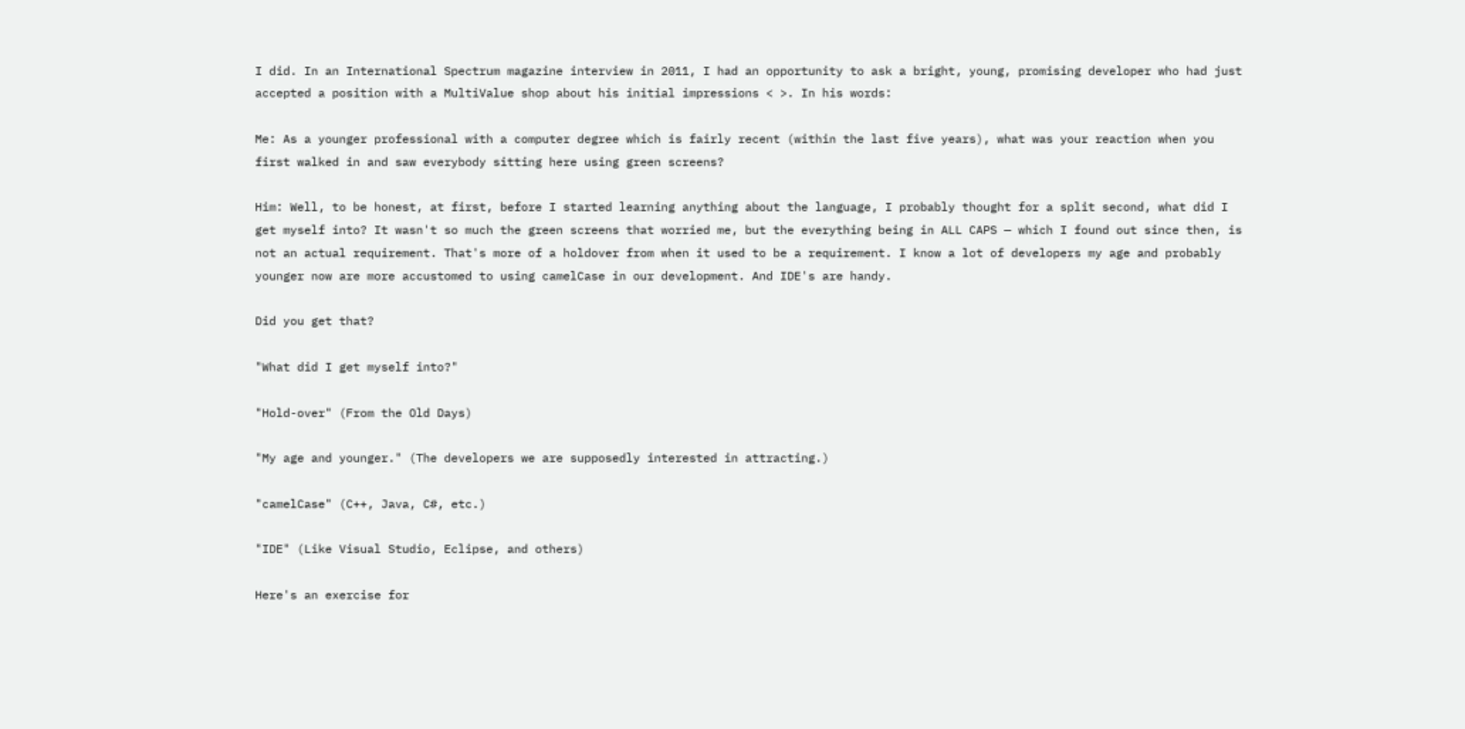I did. In an International Spectrum magazine interview in 2011, I had an opportunity to ask a bright, young, promising developer who had just accepted a position with a MultiValue shop about his initial impressions < >. In his words:

Me: As a younger professional with a computer degree which is fairly recent (within the last five years), what was your reaction when you first walked in and saw everybody sitting here using green screens?

Him: Well, to be honest, at first, before I started learning anything about the language, I probably thought for a split second, what did I get myself into? It wasn't so much the green screens that worried me, but the everything being in ALL CAPS — which I found out since then, is not an actual requirement. That's more of a holdover from when it used to be a requirement. I know a lot of developers my age and probably younger now are more accustomed to using camelCase in our development. And IDE's are handy.

Did you get that?

"What did I get myself into?"

"Hold-over" (From the Old Days)

"My age and younger." (The developers we are supposedly interested in attracting.)

"camelCase" (C++, Java, C#, etc.)

"IDE" (Like Visual Studio, Eclipse, and others)

Here's an exercise for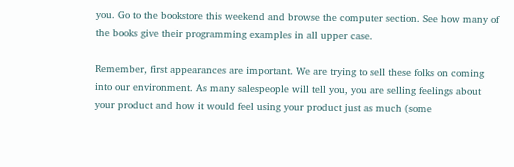you. Go to the bookstore this weekend and browse the computer section. See how many of the books give their programming examples in all upper case.

Remember, first appearances are important. We are trying to sell these folks on coming into our environment. As many salespeople will tell you, you are selling feelings about your product and how it would feel using your product just as much (some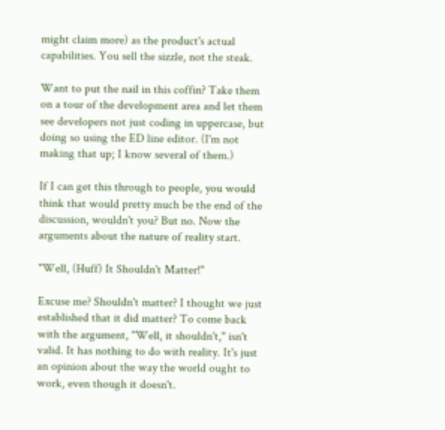might claim more) as the product's actual capabilities. You sell the sizzle, not the steak.

Want to put the nail in this coffin? Take them on a tour of the development area and let them see developers not just coding in uppercase, but doing so using the ED line editor. (I'm not making that up; I know several of them.)

If I can get this through to people, you would think that would pretty much be the end of the discussion, wouldn't you? But no. Now the arguments about the nature of reality start.

"Well, (Huff) It Shouldn't Matter!"

Excuse me? Shouldn't matter? I thought we just established that it did matter? To come back with the argument, "Well, it shouldn't," isn't valid. It has nothing to do with reality. It's just an opinion about the way the world ought to work, even though it doesn't.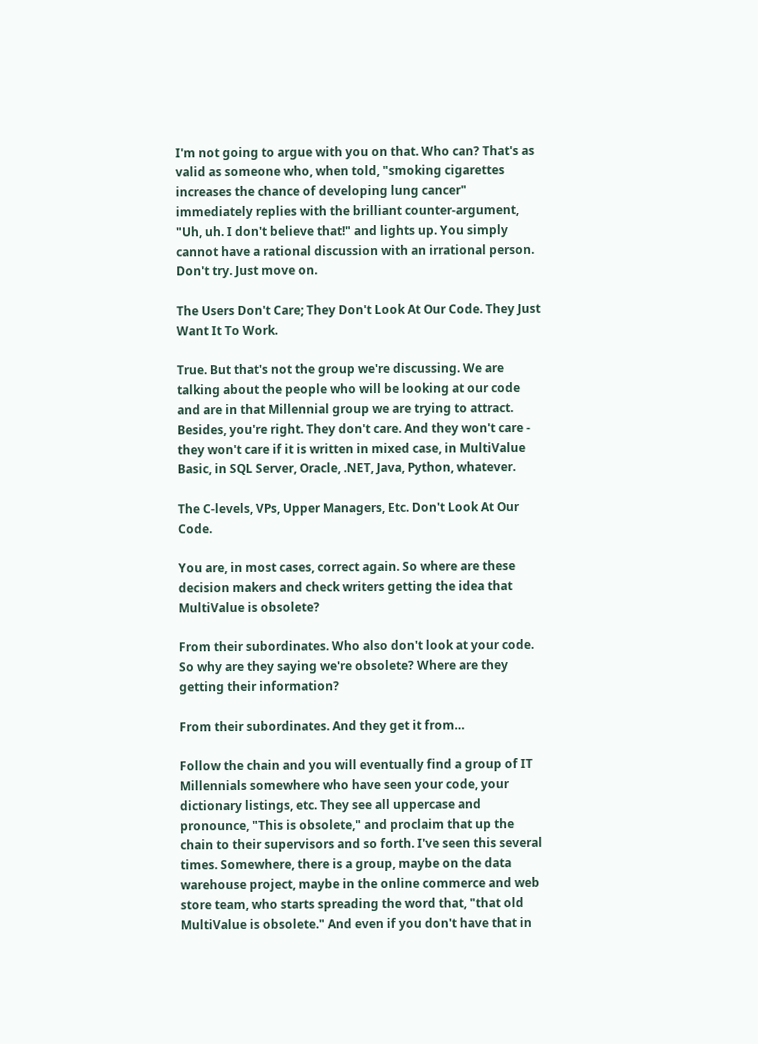I'm not going to argue with you on that. Who can? That's as valid as someone who, when told, "smoking cigarettes increases the chance of developing lung cancer" immediately replies with the brilliant counter-argument, "Uh, uh. I don't believe that!" and lights up. You simply cannot have a rational discussion with an irrational person. Don't try. Just move on.

The Users Don't Care; They Don't Look At Our Code. They Just Want It To Work.

True. But that's not the group we're discussing. We are talking about the people who will be looking at our code and are in that Millennial group we are trying to attract. Besides, you're right. They don't care. And they won't care - they won't care if it is written in mixed case, in MultiValue Basic, in SQL Server, Oracle, .NET, Java, Python, whatever.

The C-levels, VPs, Upper Managers, Etc. Don't Look At Our Code.

You are, in most cases, correct again. So where are these decision makers and check writers getting the idea that MultiValue is obsolete?

From their subordinates. Who also don't look at your code. So why are they saying we're obsolete? Where are they getting their information?

From their subordinates. And they get it from…

Follow the chain and you will eventually find a group of IT Millennials somewhere who have seen your code, your dictionary listings, etc. They see all uppercase and pronounce, "This is obsolete," and proclaim that up the chain to their supervisors and so forth. I've seen this several times. Somewhere, there is a group, maybe on the data warehouse project, maybe in the online commerce and web store team, who starts spreading the word that, "that old MultiValue is obsolete." And even if you don't have that in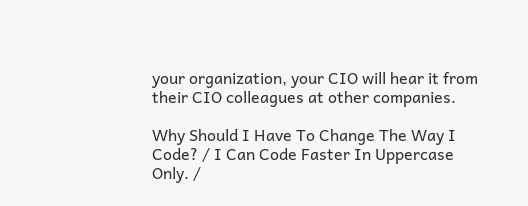your organization, your CIO will hear it from their CIO colleagues at other companies.

Why Should I Have To Change The Way I Code? / I Can Code Faster In Uppercase Only. /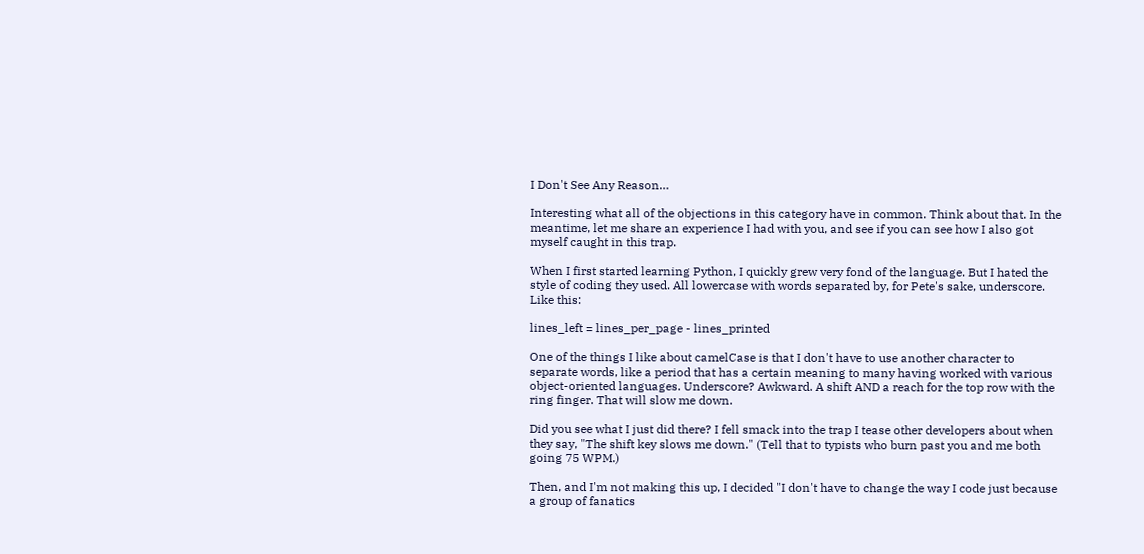I Don't See Any Reason…

Interesting what all of the objections in this category have in common. Think about that. In the meantime, let me share an experience I had with you, and see if you can see how I also got myself caught in this trap.

When I first started learning Python, I quickly grew very fond of the language. But I hated the style of coding they used. All lowercase with words separated by, for Pete's sake, underscore. Like this:

lines_left = lines_per_page - lines_printed

One of the things I like about camelCase is that I don't have to use another character to separate words, like a period that has a certain meaning to many having worked with various object-oriented languages. Underscore? Awkward. A shift AND a reach for the top row with the ring finger. That will slow me down.

Did you see what I just did there? I fell smack into the trap I tease other developers about when they say, "The shift key slows me down." (Tell that to typists who burn past you and me both going 75 WPM.)

Then, and I'm not making this up, I decided "I don't have to change the way I code just because a group of fanatics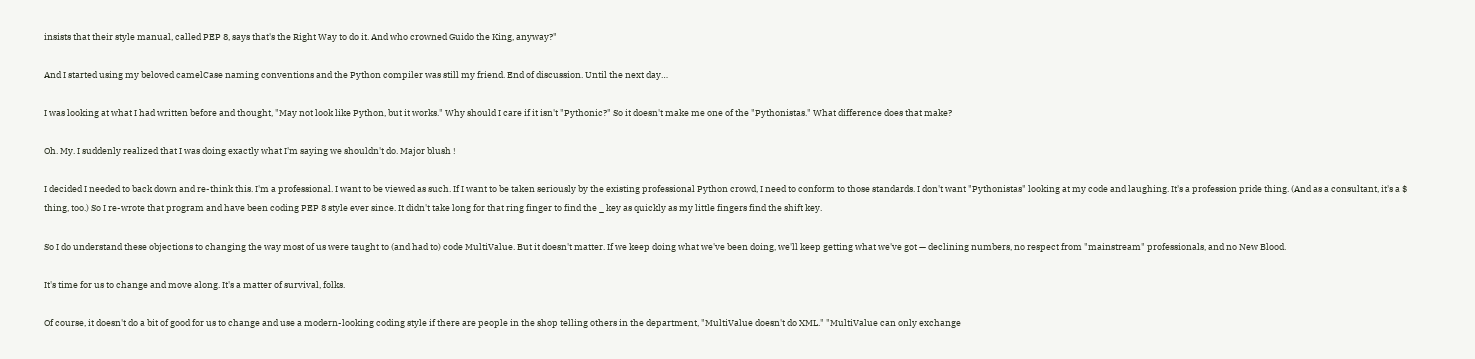insists that their style manual, called PEP 8, says that's the Right Way to do it. And who crowned Guido the King, anyway?"

And I started using my beloved camelCase naming conventions and the Python compiler was still my friend. End of discussion. Until the next day…

I was looking at what I had written before and thought, "May not look like Python, but it works." Why should I care if it isn't "Pythonic?" So it doesn't make me one of the "Pythonistas." What difference does that make?

Oh. My. I suddenly realized that I was doing exactly what I'm saying we shouldn't do. Major blush !

I decided I needed to back down and re-think this. I'm a professional. I want to be viewed as such. If I want to be taken seriously by the existing professional Python crowd, I need to conform to those standards. I don't want "Pythonistas" looking at my code and laughing. It's a profession pride thing. (And as a consultant, it's a $ thing, too.) So I re-wrote that program and have been coding PEP 8 style ever since. It didn't take long for that ring finger to find the _ key as quickly as my little fingers find the shift key.

So I do understand these objections to changing the way most of us were taught to (and had to) code MultiValue. But it doesn't matter. If we keep doing what we've been doing, we'll keep getting what we've got — declining numbers, no respect from "mainstream" professionals, and no New Blood.

It's time for us to change and move along. It's a matter of survival, folks.

Of course, it doesn't do a bit of good for us to change and use a modern-looking coding style if there are people in the shop telling others in the department, "MultiValue doesn't do XML." "MultiValue can only exchange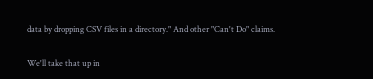data by dropping CSV files in a directory." And other "Can't Do" claims.

We'll take that up in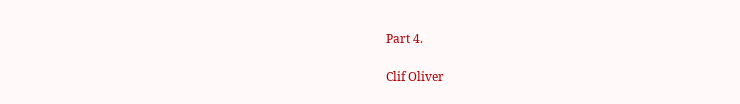Part 4.

Clif Oliver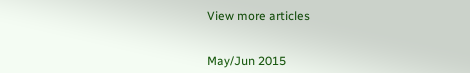View more articles


May/Jun 2015